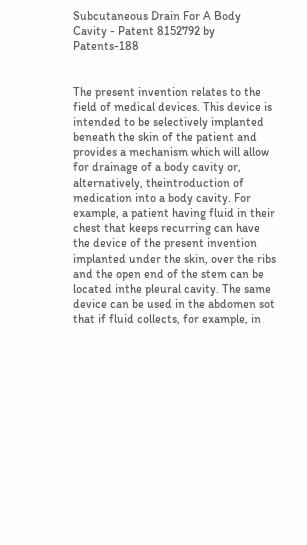Subcutaneous Drain For A Body Cavity - Patent 8152792 by Patents-188


The present invention relates to the field of medical devices. This device is intended to be selectively implanted beneath the skin of the patient and provides a mechanism which will allow for drainage of a body cavity or, alternatively, theintroduction of medication into a body cavity. For example, a patient having fluid in their chest that keeps recurring can have the device of the present invention implanted under the skin, over the ribs and the open end of the stem can be located inthe pleural cavity. The same device can be used in the abdomen sot that if fluid collects, for example, in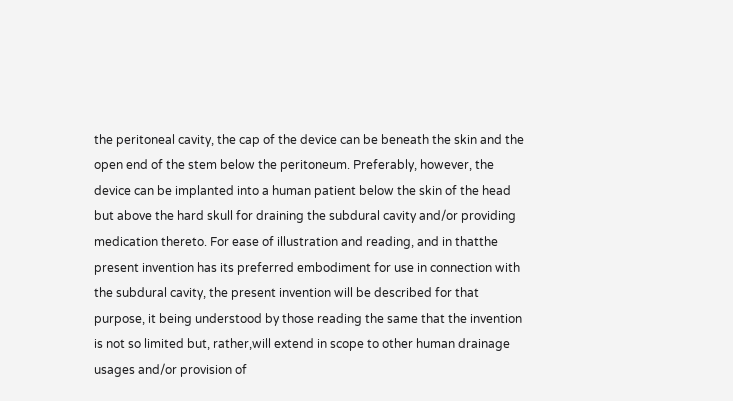the peritoneal cavity, the cap of the device can be beneath the skin and the open end of the stem below the peritoneum. Preferably, however, the device can be implanted into a human patient below the skin of the head but above the hard skull for draining the subdural cavity and/or providing medication thereto. For ease of illustration and reading, and in thatthe present invention has its preferred embodiment for use in connection with the subdural cavity, the present invention will be described for that purpose, it being understood by those reading the same that the invention is not so limited but, rather,will extend in scope to other human drainage usages and/or provision of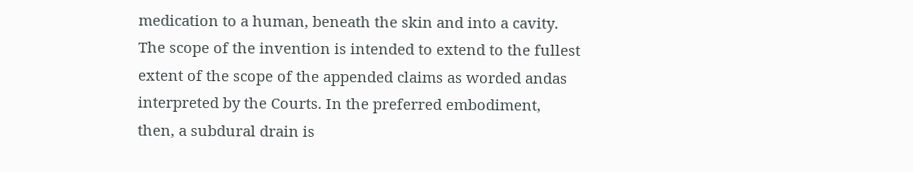medication to a human, beneath the skin and into a cavity. The scope of the invention is intended to extend to the fullest extent of the scope of the appended claims as worded andas interpreted by the Courts. In the preferred embodiment, then, a subdural drain is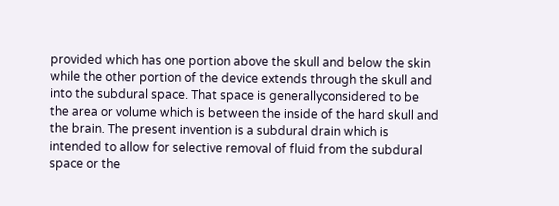provided which has one portion above the skull and below the skin while the other portion of the device extends through the skull and into the subdural space. That space is generallyconsidered to be the area or volume which is between the inside of the hard skull and the brain. The present invention is a subdural drain which is intended to allow for selective removal of fluid from the subdural space or the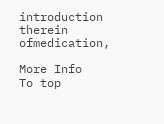introduction therein ofmedication,

More Info
To top